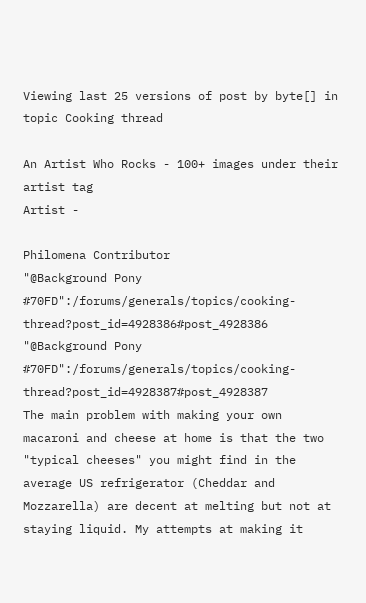Viewing last 25 versions of post by byte[] in topic Cooking thread

An Artist Who Rocks - 100+ images under their artist tag
Artist -

Philomena Contributor
"@Background Pony #70FD":/forums/generals/topics/cooking-thread?post_id=4928386#post_4928386
"@Background Pony #70FD":/forums/generals/topics/cooking-thread?post_id=4928387#post_4928387
The main problem with making your own macaroni and cheese at home is that the two "typical cheeses" you might find in the average US refrigerator (Cheddar and Mozzarella) are decent at melting but not at staying liquid. My attempts at making it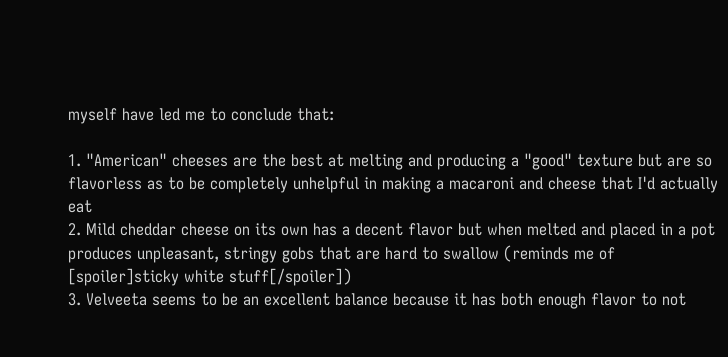myself have led me to conclude that:

1. "American" cheeses are the best at melting and producing a "good" texture but are so flavorless as to be completely unhelpful in making a macaroni and cheese that I'd actually eat
2. Mild cheddar cheese on its own has a decent flavor but when melted and placed in a pot produces unpleasant, stringy gobs that are hard to swallow (reminds me of [spoiler]sticky white stuff[/spoiler])
3. Velveeta seems to be an excellent balance because it has both enough flavor to not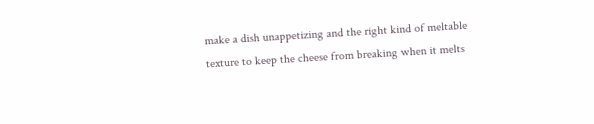make a dish unappetizing and the right kind of meltable texture to keep the cheese from breaking when it melts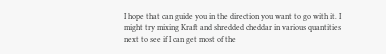I hope that can guide you in the direction you want to go with it. I might try mixing Kraft and shredded cheddar in various quantities next to see if I can get most of the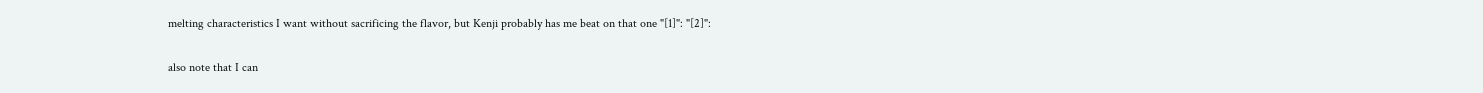melting characteristics I want without sacrificing the flavor, but Kenji probably has me beat on that one "[1]": "[2]":

also note that I can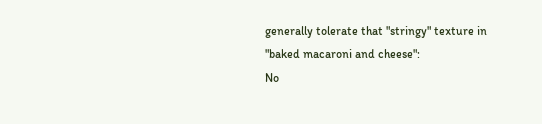generally tolerate that "stringy" texture in "baked macaroni and cheese":
No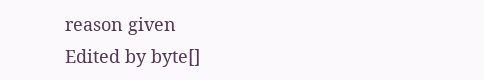reason given
Edited by byte[]